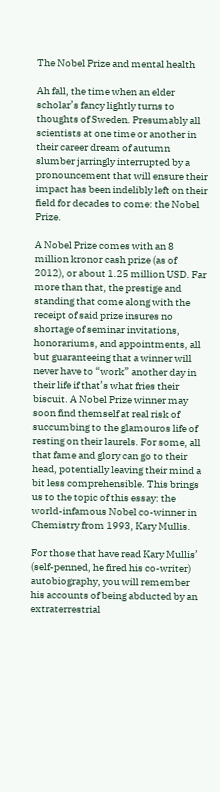The Nobel Prize and mental health

Ah fall, the time when an elder scholar’s fancy lightly turns to thoughts of Sweden. Presumably all scientists at one time or another in their career dream of autumn slumber jarringly interrupted by a pronouncement that will ensure their impact has been indelibly left on their field for decades to come: the Nobel Prize.

A Nobel Prize comes with an 8 million kronor cash prize (as of 2012), or about 1.25 million USD. Far more than that, the prestige and standing that come along with the receipt of said prize insures no shortage of seminar invitations, honorariums, and appointments, all but guaranteeing that a winner will never have to “work” another day in their life if that’s what fries their biscuit. A Nobel Prize winner may soon find themself at real risk of succumbing to the glamouros life of resting on their laurels. For some, all that fame and glory can go to their head, potentially leaving their mind a bit less comprehensible. This brings us to the topic of this essay: the world-infamous Nobel co-winner in Chemistry from 1993, Kary Mullis.

For those that have read Kary Mullis’ (self-penned, he fired his co-writer) autobiography, you will remember his accounts of being abducted by an extraterrestrial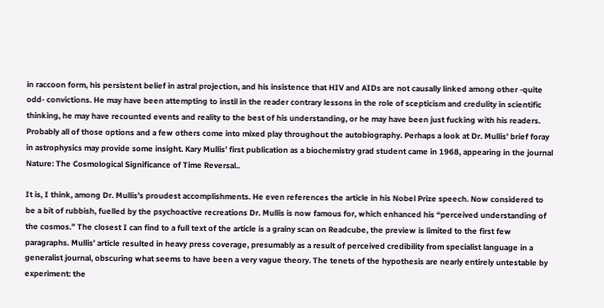in raccoon form, his persistent belief in astral projection, and his insistence that HIV and AIDs are not causally linked among other -quite odd- convictions. He may have been attempting to instil in the reader contrary lessons in the role of scepticism and credulity in scientific thinking, he may have recounted events and reality to the best of his understanding, or he may have been just fucking with his readers. Probably all of those options and a few others come into mixed play throughout the autobiography. Perhaps a look at Dr. Mullis’ brief foray in astrophysics may provide some insight. Kary Mullis’ first publication as a biochemistry grad student came in 1968, appearing in the journal Nature: The Cosmological Significance of Time Reversal..

It is, I think, among Dr. Mullis’s proudest accomplishments. He even references the article in his Nobel Prize speech. Now considered to be a bit of rubbish, fuelled by the psychoactive recreations Dr. Mullis is now famous for, which enhanced his “perceived understanding of the cosmos.” The closest I can find to a full text of the article is a grainy scan on Readcube, the preview is limited to the first few paragraphs. Mullis’ article resulted in heavy press coverage, presumably as a result of perceived credibility from specialist language in a generalist journal, obscuring what seems to have been a very vague theory. The tenets of the hypothesis are nearly entirely untestable by experiment: the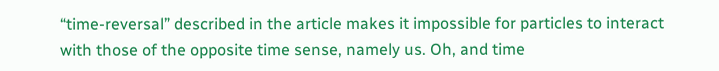“time-reversal” described in the article makes it impossible for particles to interact with those of the opposite time sense, namely us. Oh, and time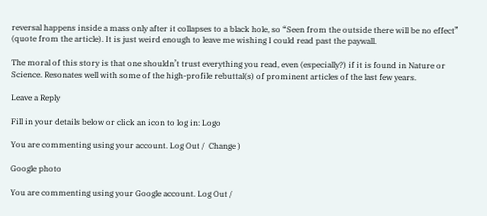reversal happens inside a mass only after it collapses to a black hole, so “Seen from the outside there will be no effect” (quote from the article). It is just weird enough to leave me wishing I could read past the paywall.

The moral of this story is that one shouldn’t trust everything you read, even (especially?) if it is found in Nature or Science. Resonates well with some of the high-profile rebuttal(s) of prominent articles of the last few years.

Leave a Reply

Fill in your details below or click an icon to log in: Logo

You are commenting using your account. Log Out /  Change )

Google photo

You are commenting using your Google account. Log Out /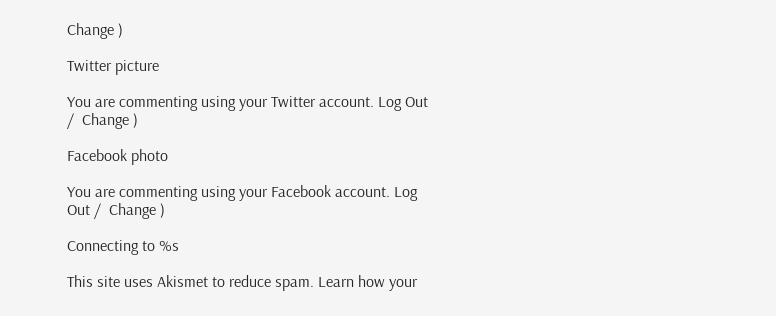Change )

Twitter picture

You are commenting using your Twitter account. Log Out /  Change )

Facebook photo

You are commenting using your Facebook account. Log Out /  Change )

Connecting to %s

This site uses Akismet to reduce spam. Learn how your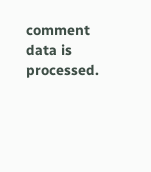comment data is processed.